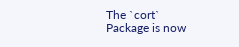The `cort` Package is now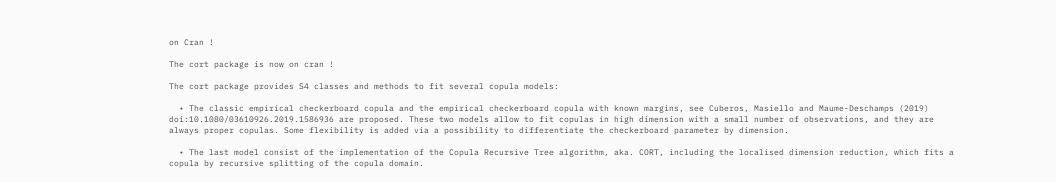on Cran !

The cort package is now on cran !

The cort package provides S4 classes and methods to fit several copula models:

  • The classic empirical checkerboard copula and the empirical checkerboard copula with known margins, see Cuberos, Masiello and Maume-Deschamps (2019) doi:10.1080/03610926.2019.1586936 are proposed. These two models allow to fit copulas in high dimension with a small number of observations, and they are always proper copulas. Some flexibility is added via a possibility to differentiate the checkerboard parameter by dimension.

  • The last model consist of the implementation of the Copula Recursive Tree algorithm, aka. CORT, including the localised dimension reduction, which fits a copula by recursive splitting of the copula domain.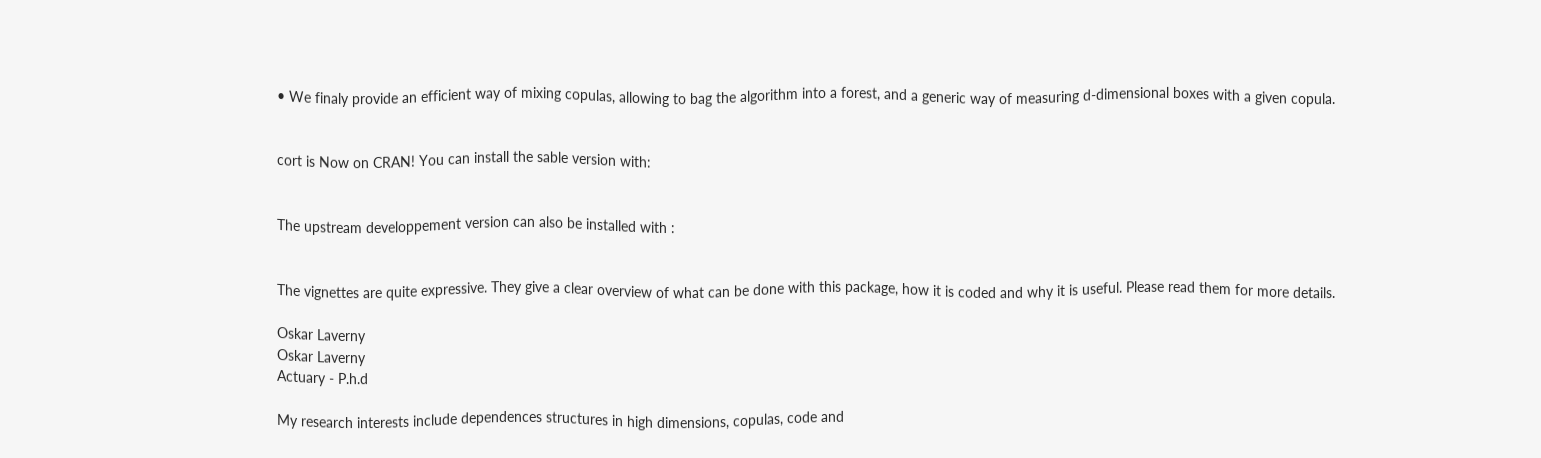• We finaly provide an efficient way of mixing copulas, allowing to bag the algorithm into a forest, and a generic way of measuring d-dimensional boxes with a given copula.


cort is Now on CRAN! You can install the sable version with:


The upstream developpement version can also be installed with :


The vignettes are quite expressive. They give a clear overview of what can be done with this package, how it is coded and why it is useful. Please read them for more details.

Oskar Laverny
Oskar Laverny
Actuary - P.h.d

My research interests include dependences structures in high dimensions, copulas, code and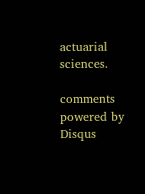actuarial sciences.

comments powered by Disqus